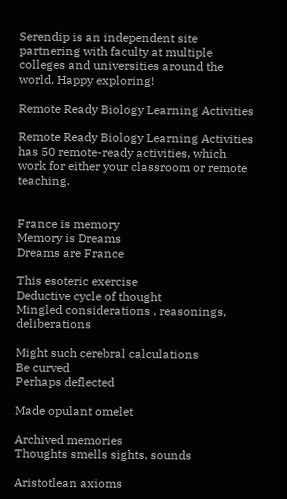Serendip is an independent site partnering with faculty at multiple colleges and universities around the world. Happy exploring!

Remote Ready Biology Learning Activities

Remote Ready Biology Learning Activities has 50 remote-ready activities, which work for either your classroom or remote teaching.


France is memory
Memory is Dreams
Dreams are France

This esoteric exercise
Deductive cycle of thought
Mingled considerations , reasonings, deliberations

Might such cerebral calculations
Be curved
Perhaps deflected

Made opulant omelet

Archived memories
Thoughts smells sights, sounds

Aristotlean axioms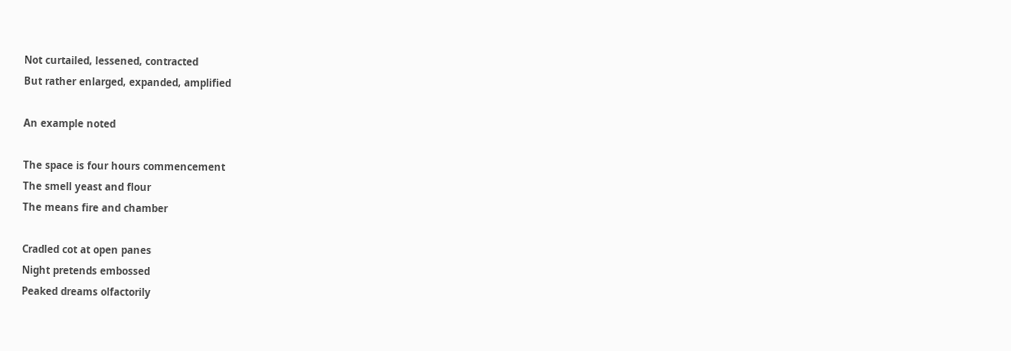Not curtailed, lessened, contracted
But rather enlarged, expanded, amplified

An example noted

The space is four hours commencement
The smell yeast and flour
The means fire and chamber

Cradled cot at open panes
Night pretends embossed
Peaked dreams olfactorily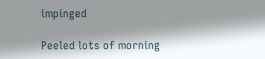impinged

Peeled lots of morning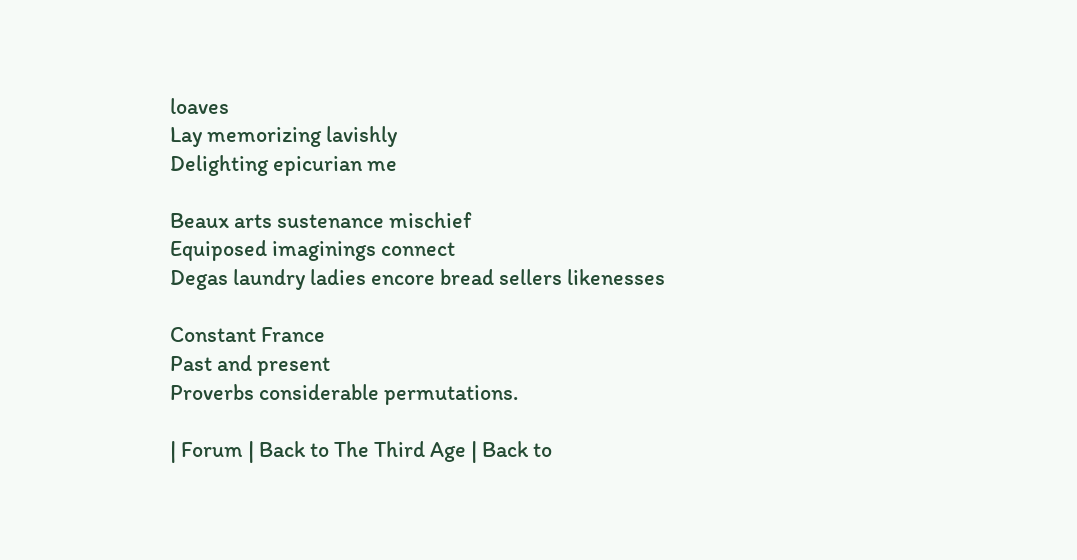loaves
Lay memorizing lavishly
Delighting epicurian me

Beaux arts sustenance mischief
Equiposed imaginings connect
Degas laundry ladies encore bread sellers likenesses

Constant France
Past and present
Proverbs considerable permutations.

| Forum | Back to The Third Age | Back to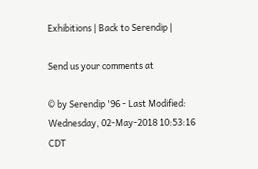Exhibitions | Back to Serendip |

Send us your comments at

© by Serendip '96 - Last Modified: Wednesday, 02-May-2018 10:53:16 CDT